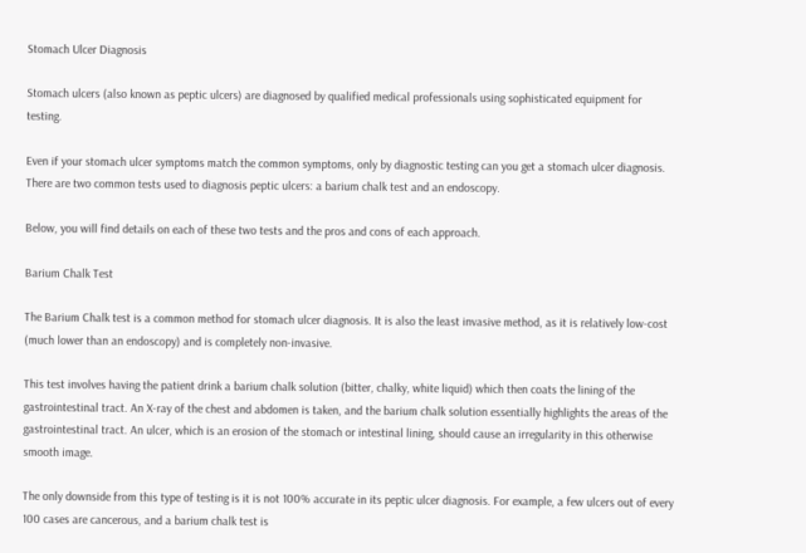Stomach Ulcer Diagnosis

Stomach ulcers (also known as peptic ulcers) are diagnosed by qualified medical professionals using sophisticated equipment for testing.

Even if your stomach ulcer symptoms match the common symptoms, only by diagnostic testing can you get a stomach ulcer diagnosis. There are two common tests used to diagnosis peptic ulcers: a barium chalk test and an endoscopy.

Below, you will find details on each of these two tests and the pros and cons of each approach.

Barium Chalk Test

The Barium Chalk test is a common method for stomach ulcer diagnosis. It is also the least invasive method, as it is relatively low-cost (much lower than an endoscopy) and is completely non-invasive.

This test involves having the patient drink a barium chalk solution (bitter, chalky, white liquid) which then coats the lining of the gastrointestinal tract. An X-ray of the chest and abdomen is taken, and the barium chalk solution essentially highlights the areas of the gastrointestinal tract. An ulcer, which is an erosion of the stomach or intestinal lining, should cause an irregularity in this otherwise smooth image.

The only downside from this type of testing is it is not 100% accurate in its peptic ulcer diagnosis. For example, a few ulcers out of every 100 cases are cancerous, and a barium chalk test is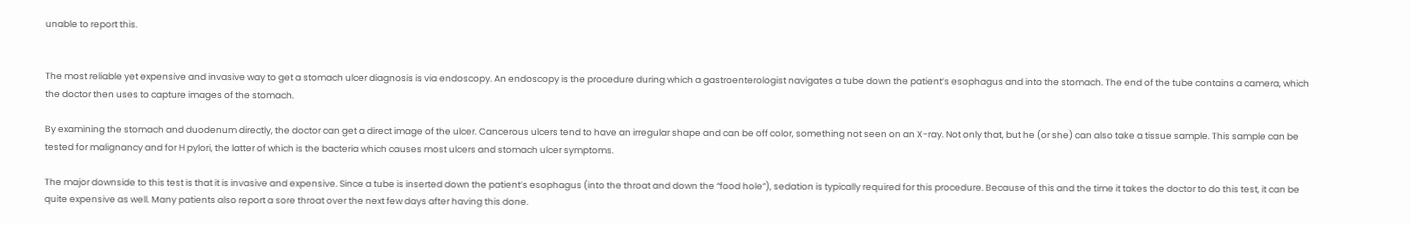unable to report this.


The most reliable yet expensive and invasive way to get a stomach ulcer diagnosis is via endoscopy. An endoscopy is the procedure during which a gastroenterologist navigates a tube down the patient’s esophagus and into the stomach. The end of the tube contains a camera, which the doctor then uses to capture images of the stomach.

By examining the stomach and duodenum directly, the doctor can get a direct image of the ulcer. Cancerous ulcers tend to have an irregular shape and can be off color, something not seen on an X-ray. Not only that, but he (or she) can also take a tissue sample. This sample can be tested for malignancy and for H pylori, the latter of which is the bacteria which causes most ulcers and stomach ulcer symptoms.

The major downside to this test is that it is invasive and expensive. Since a tube is inserted down the patient’s esophagus (into the throat and down the “food hole”), sedation is typically required for this procedure. Because of this and the time it takes the doctor to do this test, it can be quite expensive as well. Many patients also report a sore throat over the next few days after having this done.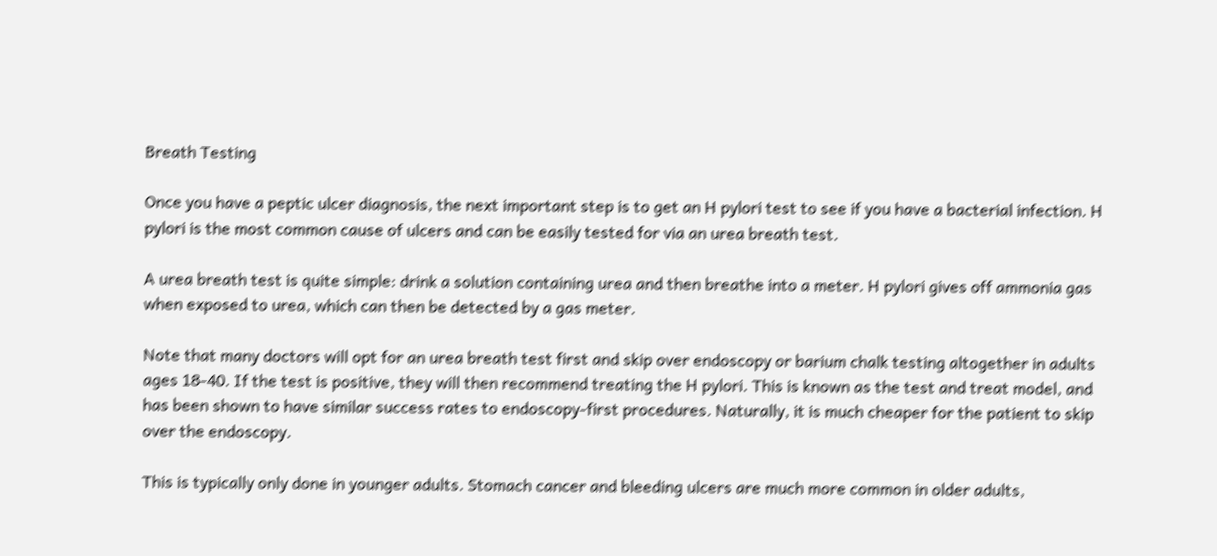Breath Testing

Once you have a peptic ulcer diagnosis, the next important step is to get an H pylori test to see if you have a bacterial infection. H pylori is the most common cause of ulcers and can be easily tested for via an urea breath test.

A urea breath test is quite simple: drink a solution containing urea and then breathe into a meter. H pylori gives off ammonia gas when exposed to urea, which can then be detected by a gas meter.

Note that many doctors will opt for an urea breath test first and skip over endoscopy or barium chalk testing altogether in adults ages 18-40. If the test is positive, they will then recommend treating the H pylori. This is known as the test and treat model, and has been shown to have similar success rates to endoscopy-first procedures. Naturally, it is much cheaper for the patient to skip over the endoscopy.

This is typically only done in younger adults. Stomach cancer and bleeding ulcers are much more common in older adults,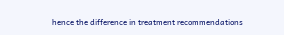hence the difference in treatment recommendations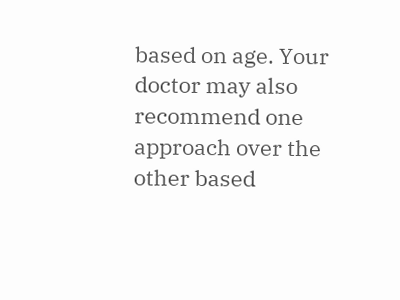based on age. Your doctor may also recommend one approach over the other based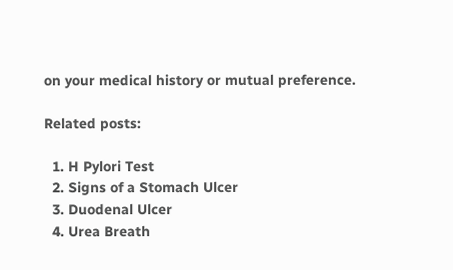on your medical history or mutual preference.

Related posts:

  1. H Pylori Test
  2. Signs of a Stomach Ulcer
  3. Duodenal Ulcer
  4. Urea Breath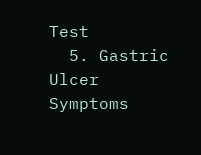Test
  5. Gastric Ulcer Symptoms